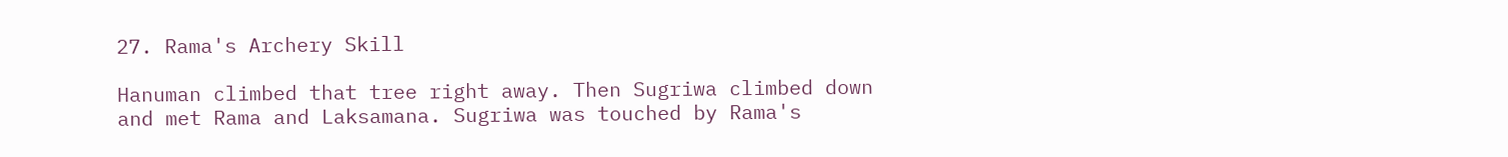27. Rama's Archery Skill

Hanuman climbed that tree right away. Then Sugriwa climbed down and met Rama and Laksamana. Sugriwa was touched by Rama's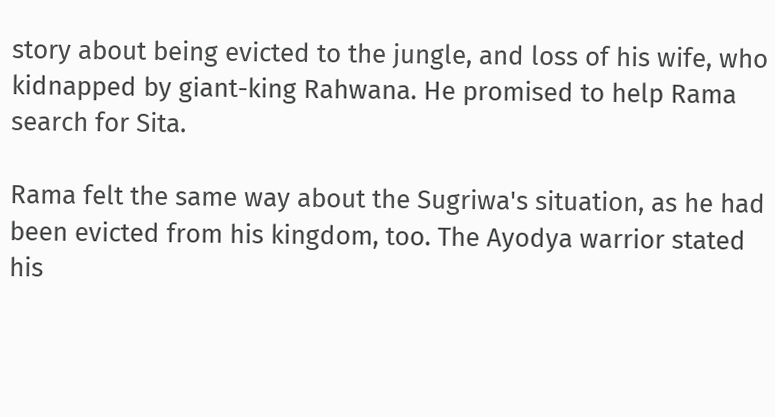story about being evicted to the jungle, and loss of his wife, who kidnapped by giant-king Rahwana. He promised to help Rama search for Sita.

Rama felt the same way about the Sugriwa's situation, as he had been evicted from his kingdom, too. The Ayodya warrior stated his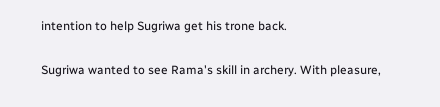intention to help Sugriwa get his trone back.

Sugriwa wanted to see Rama's skill in archery. With pleasure,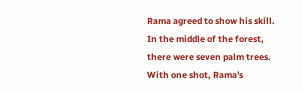Rama agreed to show his skill.  In the middle of the forest, there were seven palm trees. With one shot, Rama's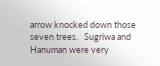arrow knocked down those seven trees.   Sugriwa and Hanuman were very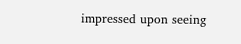impressed upon seeing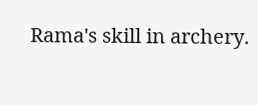Rama's skill in archery.